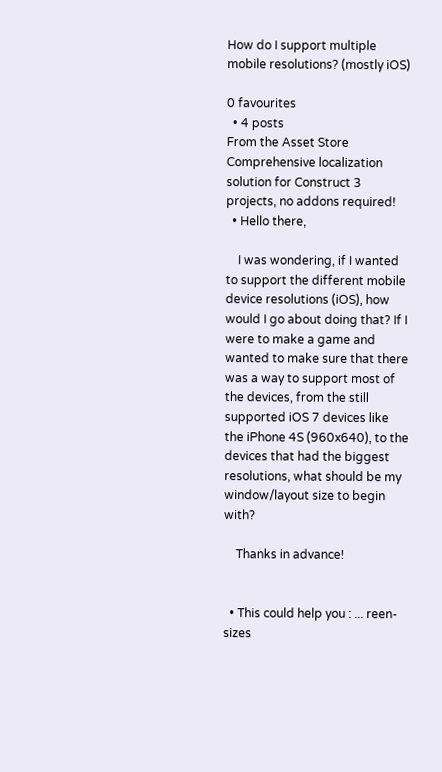How do I support multiple mobile resolutions? (mostly iOS)

0 favourites
  • 4 posts
From the Asset Store
Comprehensive localization solution for Construct 3 projects, no addons required!
  • Hello there,

    I was wondering, if I wanted to support the different mobile device resolutions (iOS), how would I go about doing that? If I were to make a game and wanted to make sure that there was a way to support most of the devices, from the still supported iOS 7 devices like the iPhone 4S (960x640), to the devices that had the biggest resolutions, what should be my window/layout size to begin with?

    Thanks in advance!


  • This could help you : ... reen-sizes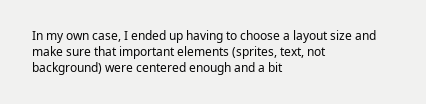In my own case, I ended up having to choose a layout size and make sure that important elements (sprites, text, not background) were centered enough and a bit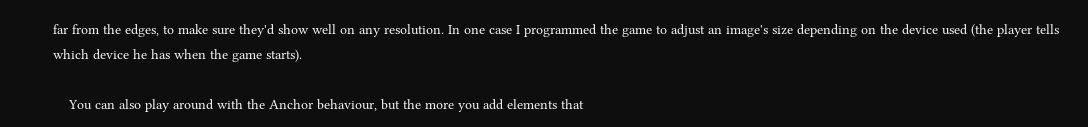far from the edges, to make sure they'd show well on any resolution. In one case I programmed the game to adjust an image's size depending on the device used (the player tells which device he has when the game starts).

    You can also play around with the Anchor behaviour, but the more you add elements that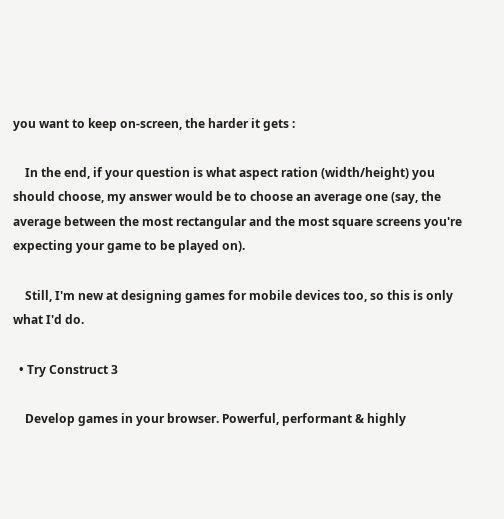you want to keep on-screen, the harder it gets :

    In the end, if your question is what aspect ration (width/height) you should choose, my answer would be to choose an average one (say, the average between the most rectangular and the most square screens you're expecting your game to be played on).

    Still, I'm new at designing games for mobile devices too, so this is only what I'd do.

  • Try Construct 3

    Develop games in your browser. Powerful, performant & highly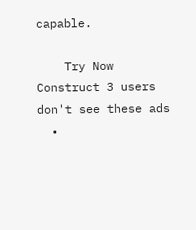capable.

    Try Now Construct 3 users don't see these ads
  •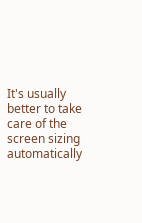It's usually better to take care of the screen sizing automatically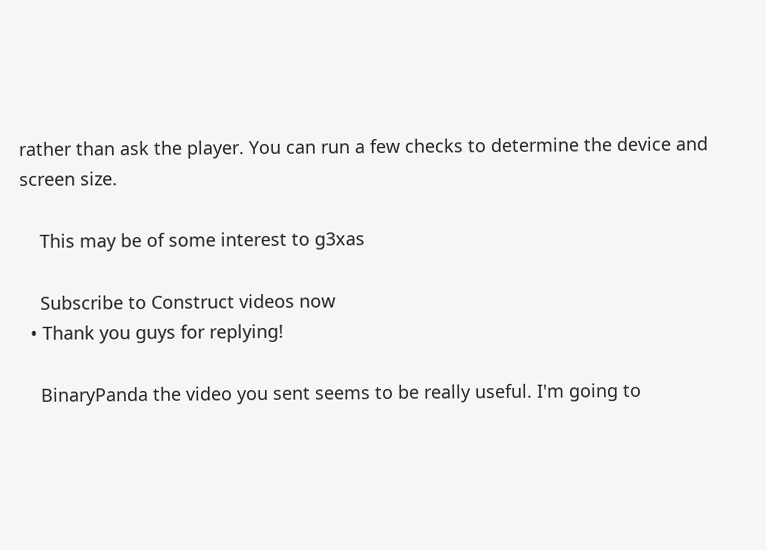rather than ask the player. You can run a few checks to determine the device and screen size.

    This may be of some interest to g3xas

    Subscribe to Construct videos now
  • Thank you guys for replying!

    BinaryPanda the video you sent seems to be really useful. I'm going to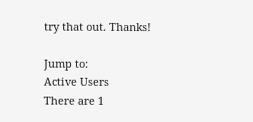try that out. Thanks!

Jump to:
Active Users
There are 1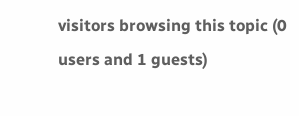visitors browsing this topic (0 users and 1 guests)